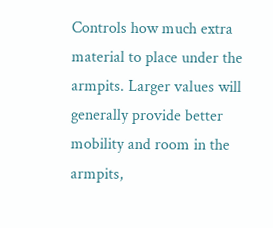Controls how much extra material to place under the armpits. Larger values will generally provide better mobility and room in the armpits,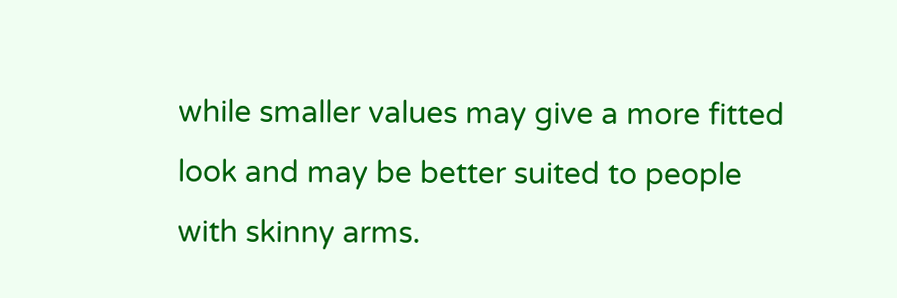while smaller values may give a more fitted look and may be better suited to people with skinny arms.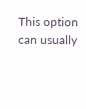This option can usually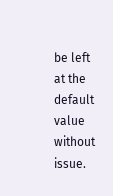be left at the default value without issue.